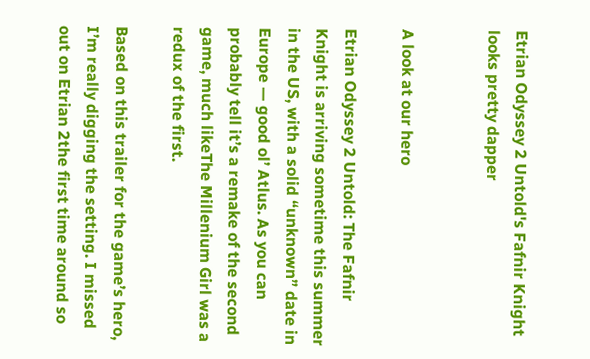Etrian Odyssey 2 Untold's Fafnir Knight looks pretty dapper


A look at our hero

Etrian Odyssey 2 Untold: The Fafnir Knight is arriving sometime this summer in the US, with a solid “unknown” date in Europe — good ol’ Atlus. As you can probably tell it’s a remake of the second game, much likeThe Millenium Girl was a redux of the first.

Based on this trailer for the game’s hero, I’m really digging the setting. I missed out on Etrian 2the first time around so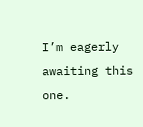I’m eagerly awaiting this one.